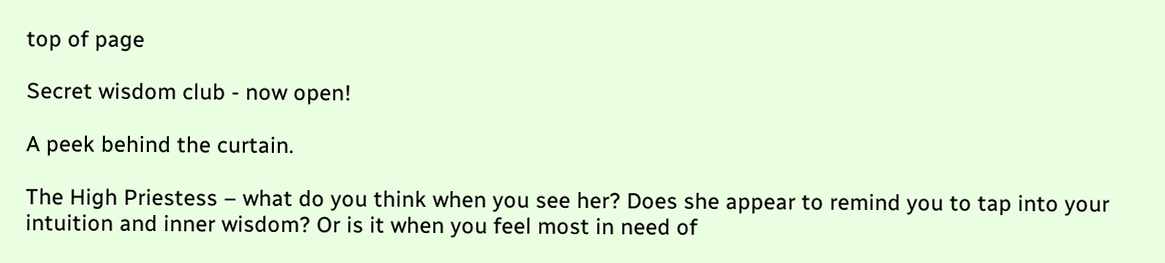top of page

Secret wisdom club - now open!

A peek behind the curtain.

The High Priestess – what do you think when you see her? Does she appear to remind you to tap into your intuition and inner wisdom? Or is it when you feel most in need of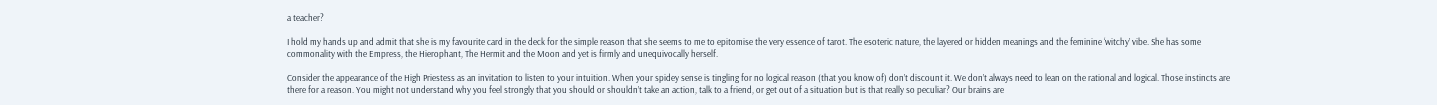a teacher?

I hold my hands up and admit that she is my favourite card in the deck for the simple reason that she seems to me to epitomise the very essence of tarot. The esoteric nature, the layered or hidden meanings and the feminine ‘witchy’ vibe. She has some commonality with the Empress, the Hierophant, The Hermit and the Moon and yet is firmly and unequivocally herself.

Consider the appearance of the High Priestess as an invitation to listen to your intuition. When your spidey sense is tingling for no logical reason (that you know of) don’t discount it. We don’t always need to lean on the rational and logical. Those instincts are there for a reason. You might not understand why you feel strongly that you should or shouldn’t take an action, talk to a friend, or get out of a situation but is that really so peculiar? Our brains are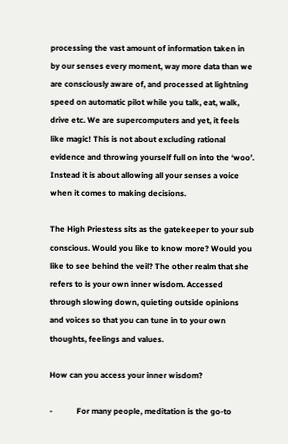processing the vast amount of information taken in by our senses every moment, way more data than we are consciously aware of, and processed at lightning speed on automatic pilot while you talk, eat, walk, drive etc. We are supercomputers and yet, it feels like magic! This is not about excluding rational evidence and throwing yourself full on into the ‘woo’. Instead it is about allowing all your senses a voice when it comes to making decisions.

The High Priestess sits as the gatekeeper to your sub conscious. Would you like to know more? Would you like to see behind the veil? The other realm that she refers to is your own inner wisdom. Accessed through slowing down, quieting outside opinions and voices so that you can tune in to your own thoughts, feelings and values.

How can you access your inner wisdom?

-            For many people, meditation is the go-to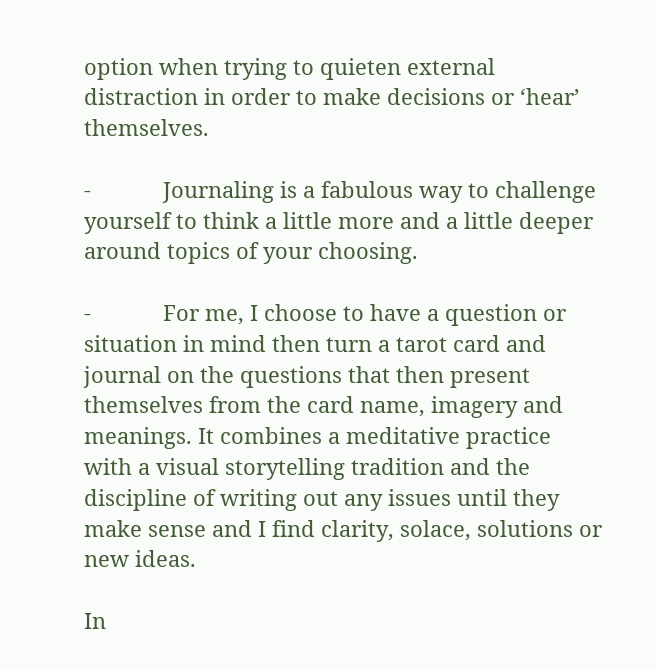option when trying to quieten external distraction in order to make decisions or ‘hear’ themselves.

-            Journaling is a fabulous way to challenge yourself to think a little more and a little deeper around topics of your choosing.

-            For me, I choose to have a question or situation in mind then turn a tarot card and journal on the questions that then present themselves from the card name, imagery and meanings. It combines a meditative practice with a visual storytelling tradition and the discipline of writing out any issues until they make sense and I find clarity, solace, solutions or new ideas.

In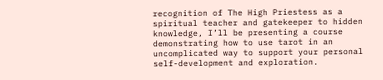recognition of The High Priestess as a spiritual teacher and gatekeeper to hidden knowledge, I’ll be presenting a course demonstrating how to use tarot in an uncomplicated way to support your personal self-development and exploration.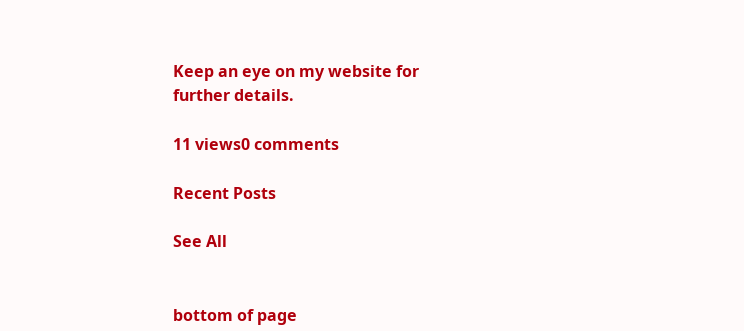Keep an eye on my website for further details.

11 views0 comments

Recent Posts

See All


bottom of page